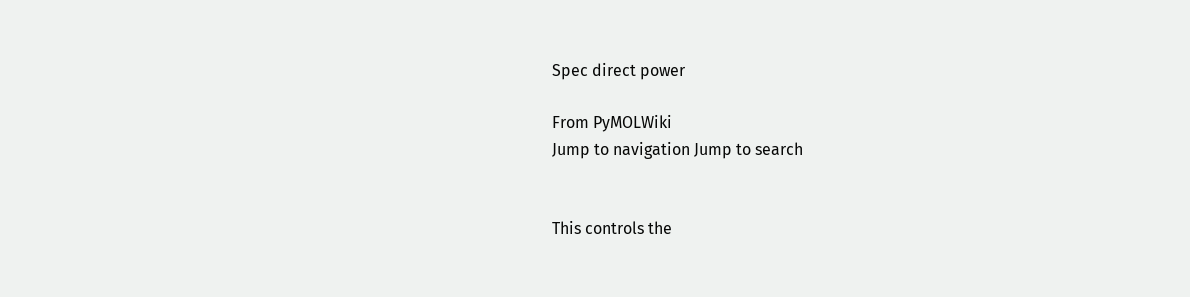Spec direct power

From PyMOLWiki
Jump to navigation Jump to search


This controls the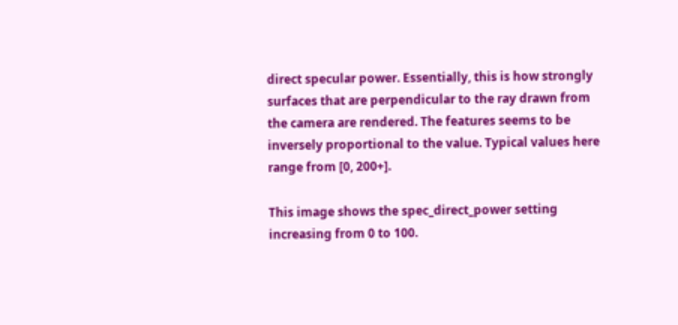direct specular power. Essentially, this is how strongly surfaces that are perpendicular to the ray drawn from the camera are rendered. The features seems to be inversely proportional to the value. Typical values here range from [0, 200+].

This image shows the spec_direct_power setting increasing from 0 to 100.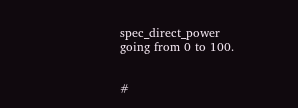spec_direct_power going from 0 to 100.


#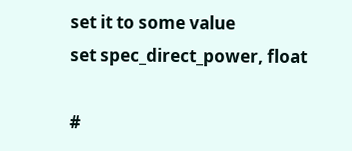set it to some value
set spec_direct_power, float

#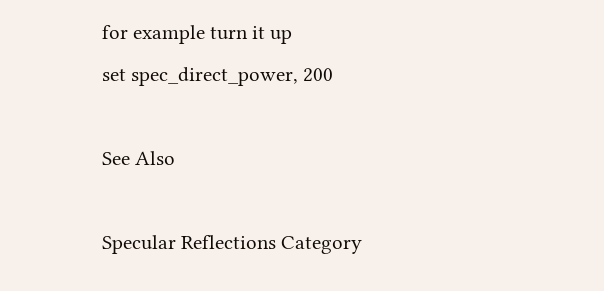for example turn it up
set spec_direct_power, 200

See Also

Specular Reflections Category